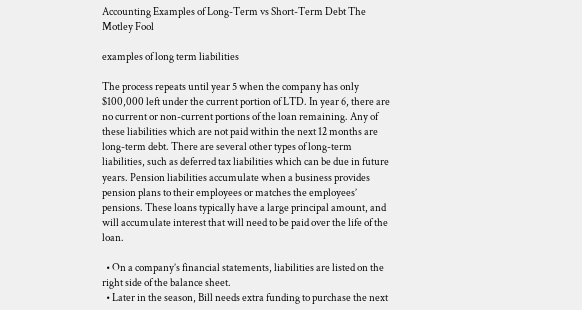Accounting Examples of Long-Term vs Short-Term Debt The Motley Fool

examples of long term liabilities

The process repeats until year 5 when the company has only $100,000 left under the current portion of LTD. In year 6, there are no current or non-current portions of the loan remaining. Any of these liabilities which are not paid within the next 12 months are long-term debt. There are several other types of long-term liabilities, such as deferred tax liabilities which can be due in future years. Pension liabilities accumulate when a business provides pension plans to their employees or matches the employees’ pensions. These loans typically have a large principal amount, and will accumulate interest that will need to be paid over the life of the loan.

  • On a company’s financial statements, liabilities are listed on the right side of the balance sheet.
  • Later in the season, Bill needs extra funding to purchase the next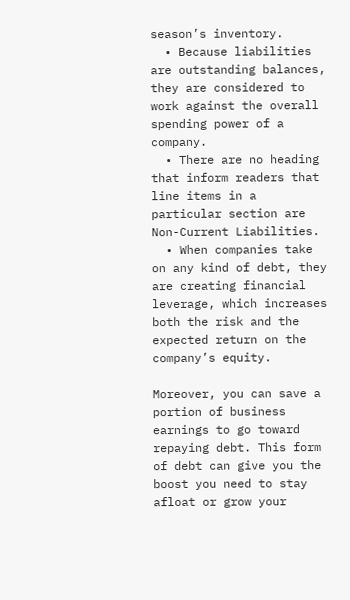season’s inventory.
  • Because liabilities are outstanding balances, they are considered to work against the overall spending power of a company.
  • There are no heading that inform readers that line items in a particular section are Non-Current Liabilities.
  • When companies take on any kind of debt, they are creating financial leverage, which increases both the risk and the expected return on the company’s equity.

Moreover, you can save a portion of business earnings to go toward repaying debt. This form of debt can give you the boost you need to stay afloat or grow your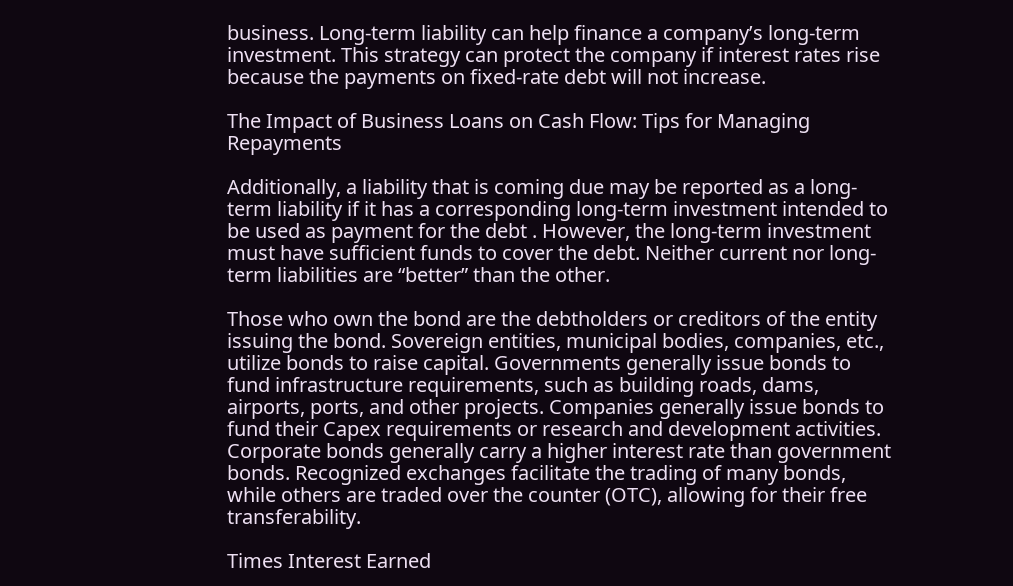business. Long-term liability can help finance a company’s long-term investment. This strategy can protect the company if interest rates rise because the payments on fixed-rate debt will not increase.

The Impact of Business Loans on Cash Flow: Tips for Managing Repayments

Additionally, a liability that is coming due may be reported as a long-term liability if it has a corresponding long-term investment intended to be used as payment for the debt . However, the long-term investment must have sufficient funds to cover the debt. Neither current nor long-term liabilities are “better” than the other.

Those who own the bond are the debtholders or creditors of the entity issuing the bond. Sovereign entities, municipal bodies, companies, etc., utilize bonds to raise capital. Governments generally issue bonds to fund infrastructure requirements, such as building roads, dams, airports, ports, and other projects. Companies generally issue bonds to fund their Capex requirements or research and development activities. Corporate bonds generally carry a higher interest rate than government bonds. Recognized exchanges facilitate the trading of many bonds, while others are traded over the counter (OTC), allowing for their free transferability.

Times Interest Earned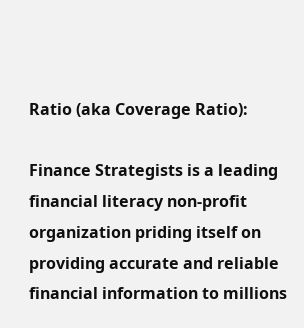Ratio (aka Coverage Ratio):

Finance Strategists is a leading financial literacy non-profit organization priding itself on providing accurate and reliable financial information to millions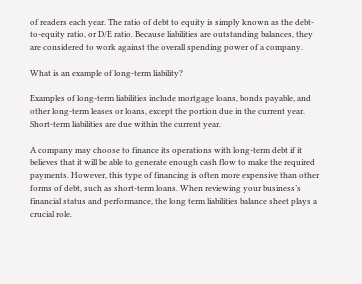of readers each year. The ratio of debt to equity is simply known as the debt-to-equity ratio, or D/E ratio. Because liabilities are outstanding balances, they are considered to work against the overall spending power of a company.

What is an example of long-term liability?

Examples of long-term liabilities include mortgage loans, bonds payable, and other long-term leases or loans, except the portion due in the current year. Short-term liabilities are due within the current year.

A company may choose to finance its operations with long-term debt if it believes that it will be able to generate enough cash flow to make the required payments. However, this type of financing is often more expensive than other forms of debt, such as short-term loans. When reviewing your business’s financial status and performance, the long term liabilities balance sheet plays a crucial role.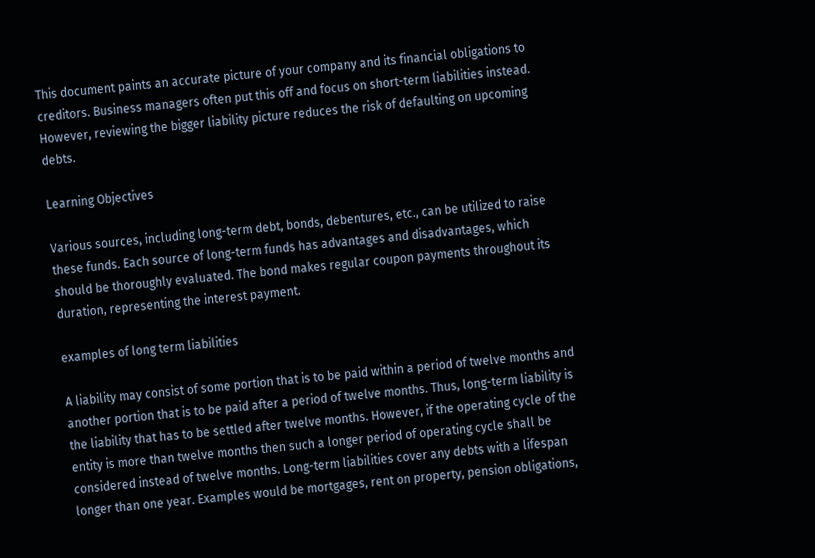This document paints an accurate picture of your company and its financial obligations to creditors. Business managers often put this off and focus on short-term liabilities instead. However, reviewing the bigger liability picture reduces the risk of defaulting on upcoming debts.

Learning Objectives

Various sources, including long-term debt, bonds, debentures, etc., can be utilized to raise these funds. Each source of long-term funds has advantages and disadvantages, which should be thoroughly evaluated. The bond makes regular coupon payments throughout its duration, representing the interest payment.

examples of long term liabilities

A liability may consist of some portion that is to be paid within a period of twelve months and another portion that is to be paid after a period of twelve months. Thus, long-term liability is the liability that has to be settled after twelve months. However, if the operating cycle of the entity is more than twelve months then such a longer period of operating cycle shall be considered instead of twelve months. Long-term liabilities cover any debts with a lifespan longer than one year. Examples would be mortgages, rent on property, pension obligations,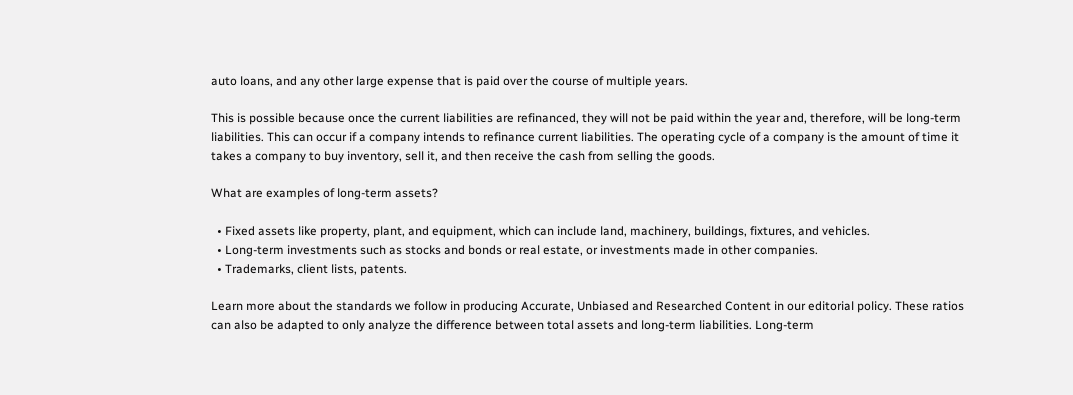auto loans, and any other large expense that is paid over the course of multiple years.

This is possible because once the current liabilities are refinanced, they will not be paid within the year and, therefore, will be long-term liabilities. This can occur if a company intends to refinance current liabilities. The operating cycle of a company is the amount of time it takes a company to buy inventory, sell it, and then receive the cash from selling the goods.

What are examples of long-term assets?

  • Fixed assets like property, plant, and equipment, which can include land, machinery, buildings, fixtures, and vehicles.
  • Long-term investments such as stocks and bonds or real estate, or investments made in other companies.
  • Trademarks, client lists, patents.

Learn more about the standards we follow in producing Accurate, Unbiased and Researched Content in our editorial policy. These ratios can also be adapted to only analyze the difference between total assets and long-term liabilities. Long-term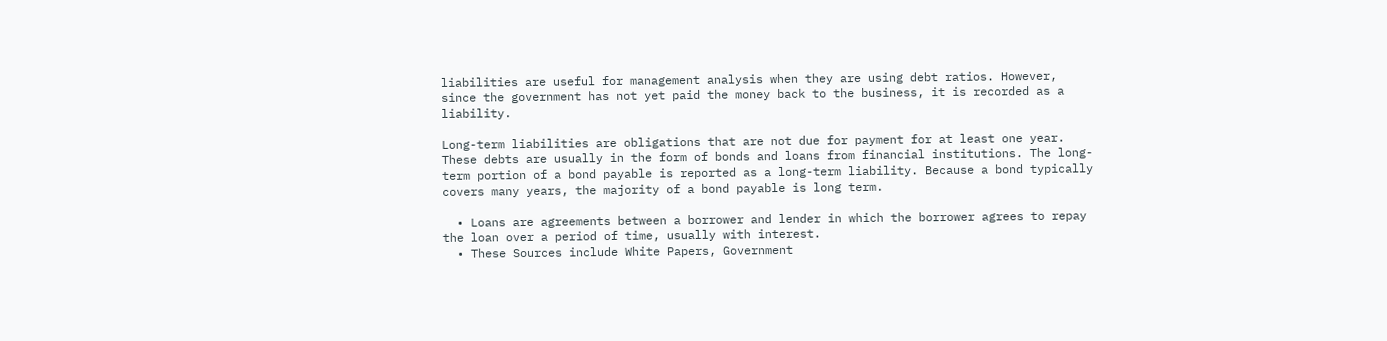liabilities are useful for management analysis when they are using debt ratios. However, since the government has not yet paid the money back to the business, it is recorded as a liability.

Long-term liabilities are obligations that are not due for payment for at least one year. These debts are usually in the form of bonds and loans from financial institutions. The long-term portion of a bond payable is reported as a long-term liability. Because a bond typically covers many years, the majority of a bond payable is long term.

  • Loans are agreements between a borrower and lender in which the borrower agrees to repay the loan over a period of time, usually with interest.
  • These Sources include White Papers, Government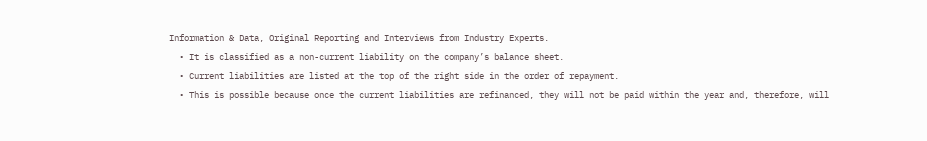Information & Data, Original Reporting and Interviews from Industry Experts.
  • It is classified as a non-current liability on the company’s balance sheet.
  • Current liabilities are listed at the top of the right side in the order of repayment.
  • This is possible because once the current liabilities are refinanced, they will not be paid within the year and, therefore, will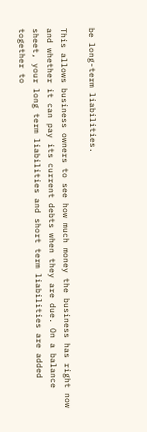be long-term liabilities.

This allows business owners to see how much money the business has right now and whether it can pay its current debts when they are due. On a balance sheet, your long term liabilities and short term liabilities are added together to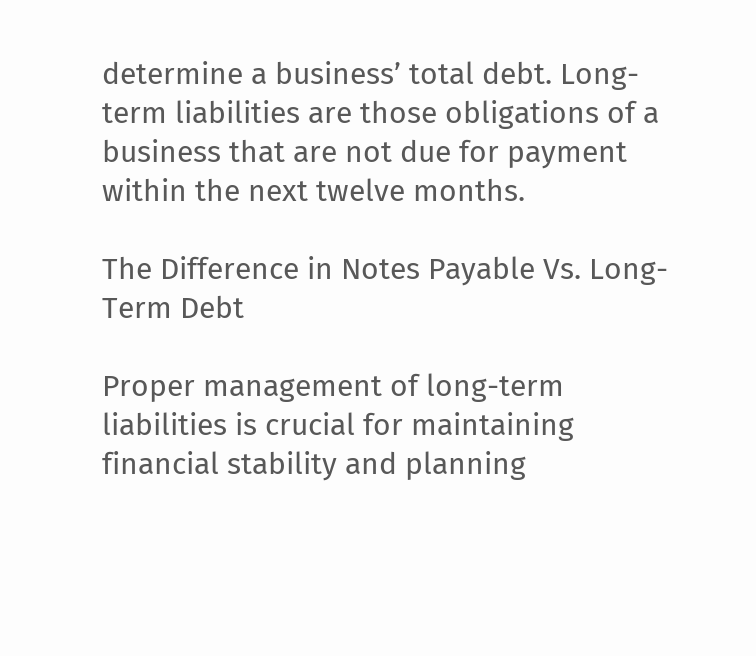determine a business’ total debt. Long-term liabilities are those obligations of a business that are not due for payment within the next twelve months.

The Difference in Notes Payable Vs. Long-Term Debt

Proper management of long-term liabilities is crucial for maintaining financial stability and planning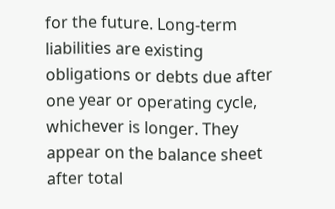for the future. Long‐term liabilities are existing obligations or debts due after one year or operating cycle, whichever is longer. They appear on the balance sheet after total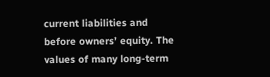current liabilities and before owners’ equity. The values of many long‐term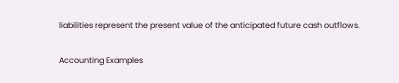liabilities represent the present value of the anticipated future cash outflows.

Accounting Examples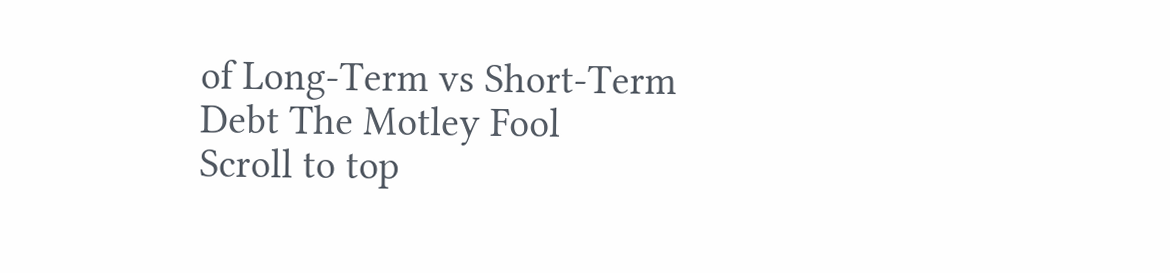of Long-Term vs Short-Term Debt The Motley Fool
Scroll to top